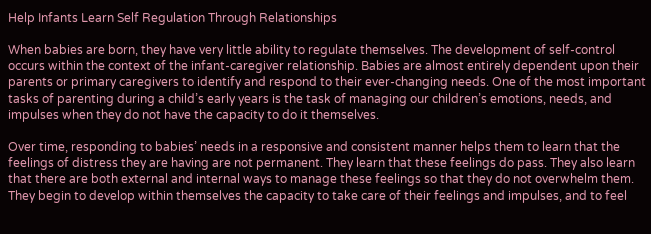Help Infants Learn Self Regulation Through Relationships

When babies are born, they have very little ability to regulate themselves. The development of self-control occurs within the context of the infant-caregiver relationship. Babies are almost entirely dependent upon their parents or primary caregivers to identify and respond to their ever-changing needs. One of the most important tasks of parenting during a child’s early years is the task of managing our children’s emotions, needs, and impulses when they do not have the capacity to do it themselves.

Over time, responding to babies’ needs in a responsive and consistent manner helps them to learn that the feelings of distress they are having are not permanent. They learn that these feelings do pass. They also learn that there are both external and internal ways to manage these feelings so that they do not overwhelm them. They begin to develop within themselves the capacity to take care of their feelings and impulses, and to feel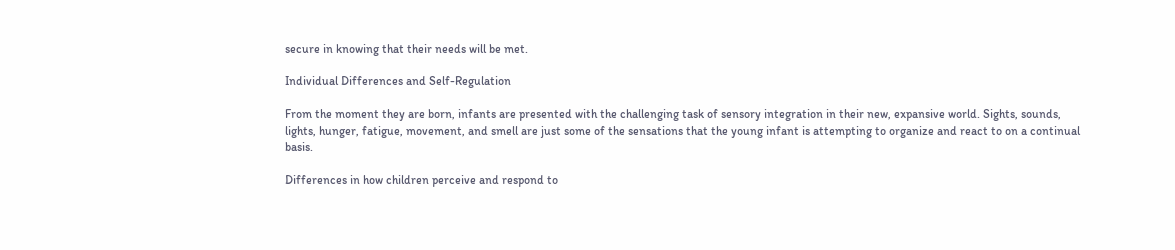secure in knowing that their needs will be met.

Individual Differences and Self-Regulation

From the moment they are born, infants are presented with the challenging task of sensory integration in their new, expansive world. Sights, sounds, lights, hunger, fatigue, movement, and smell are just some of the sensations that the young infant is attempting to organize and react to on a continual basis.

Differences in how children perceive and respond to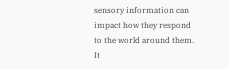sensory information can impact how they respond to the world around them. It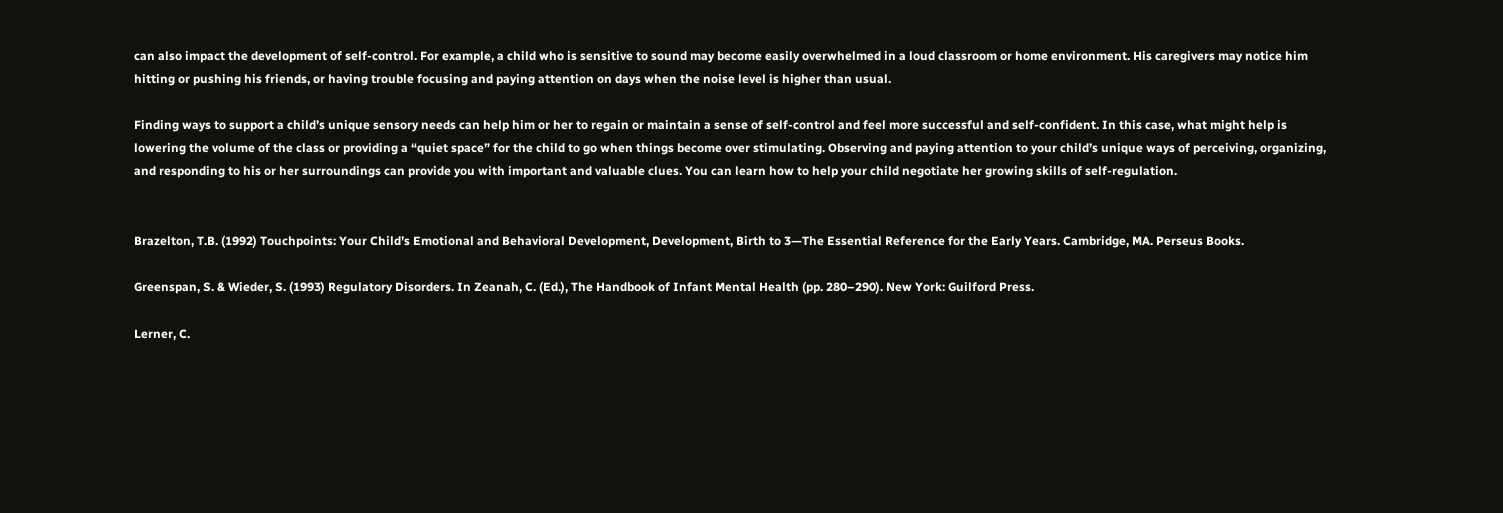can also impact the development of self-control. For example, a child who is sensitive to sound may become easily overwhelmed in a loud classroom or home environment. His caregivers may notice him hitting or pushing his friends, or having trouble focusing and paying attention on days when the noise level is higher than usual.

Finding ways to support a child’s unique sensory needs can help him or her to regain or maintain a sense of self-control and feel more successful and self-confident. In this case, what might help is lowering the volume of the class or providing a “quiet space” for the child to go when things become over stimulating. Observing and paying attention to your child’s unique ways of perceiving, organizing, and responding to his or her surroundings can provide you with important and valuable clues. You can learn how to help your child negotiate her growing skills of self-regulation.


Brazelton, T.B. (1992) Touchpoints: Your Child’s Emotional and Behavioral Development, Development, Birth to 3—The Essential Reference for the Early Years. Cambridge, MA. Perseus Books.

Greenspan, S. & Wieder, S. (1993) Regulatory Disorders. In Zeanah, C. (Ed.), The Handbook of Infant Mental Health (pp. 280–290). New York: Guilford Press.

Lerner, C.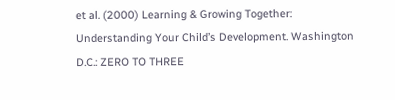et al. (2000) Learning & Growing Together: Understanding Your Child’s Development. Washington D.C.: ZERO TO THREE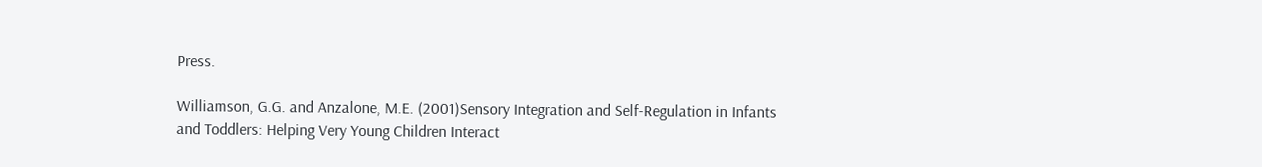Press.

Williamson, G.G. and Anzalone, M.E. (2001)Sensory Integration and Self-Regulation in Infants and Toddlers: Helping Very Young Children Interact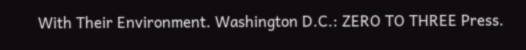With Their Environment. Washington D.C.: ZERO TO THREE Press.